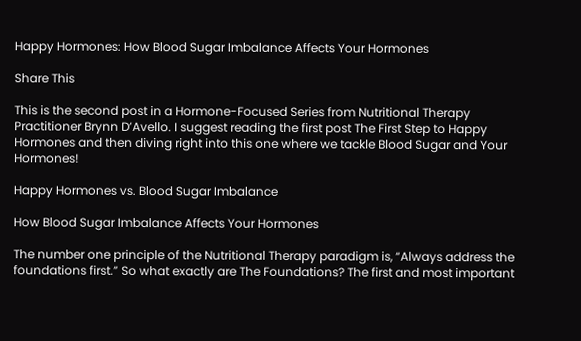Happy Hormones: How Blood Sugar Imbalance Affects Your Hormones

Share This

This is the second post in a Hormone-Focused Series from Nutritional Therapy Practitioner Brynn D’Avello. I suggest reading the first post The First Step to Happy Hormones and then diving right into this one where we tackle Blood Sugar and Your Hormones!

Happy Hormones vs. Blood Sugar Imbalance

How Blood Sugar Imbalance Affects Your Hormones

The number one principle of the Nutritional Therapy paradigm is, “Always address the foundations first.” So what exactly are The Foundations? The first and most important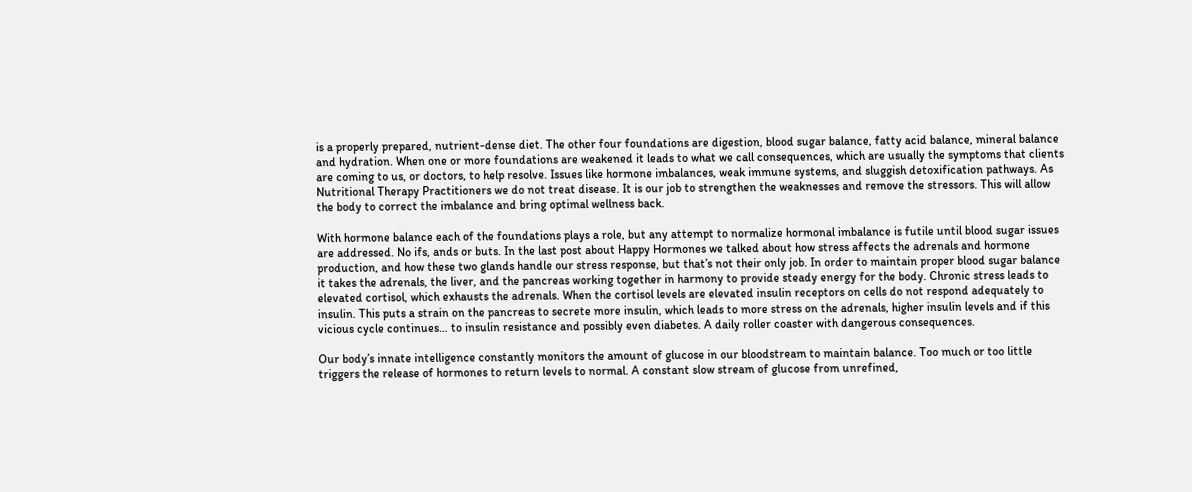is a properly prepared, nutrient-dense diet. The other four foundations are digestion, blood sugar balance, fatty acid balance, mineral balance and hydration. When one or more foundations are weakened it leads to what we call consequences, which are usually the symptoms that clients are coming to us, or doctors, to help resolve. Issues like hormone imbalances, weak immune systems, and sluggish detoxification pathways. As Nutritional Therapy Practitioners we do not treat disease. It is our job to strengthen the weaknesses and remove the stressors. This will allow the body to correct the imbalance and bring optimal wellness back.

With hormone balance each of the foundations plays a role, but any attempt to normalize hormonal imbalance is futile until blood sugar issues are addressed. No ifs, ands or buts. In the last post about Happy Hormones we talked about how stress affects the adrenals and hormone production, and how these two glands handle our stress response, but that’s not their only job. In order to maintain proper blood sugar balance it takes the adrenals, the liver, and the pancreas working together in harmony to provide steady energy for the body. Chronic stress leads to elevated cortisol, which exhausts the adrenals. When the cortisol levels are elevated insulin receptors on cells do not respond adequately to insulin. This puts a strain on the pancreas to secrete more insulin, which leads to more stress on the adrenals, higher insulin levels and if this vicious cycle continues… to insulin resistance and possibly even diabetes. A daily roller coaster with dangerous consequences.

Our body’s innate intelligence constantly monitors the amount of glucose in our bloodstream to maintain balance. Too much or too little triggers the release of hormones to return levels to normal. A constant slow stream of glucose from unrefined,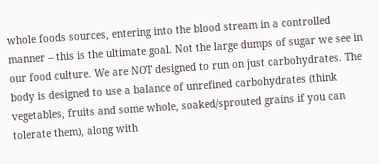whole foods sources, entering into the blood stream in a controlled manner – this is the ultimate goal. Not the large dumps of sugar we see in our food culture. We are NOT designed to run on just carbohydrates. The body is designed to use a balance of unrefined carbohydrates (think vegetables, fruits and some whole, soaked/sprouted grains if you can tolerate them), along with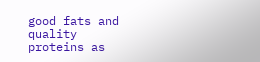good fats and quality proteins as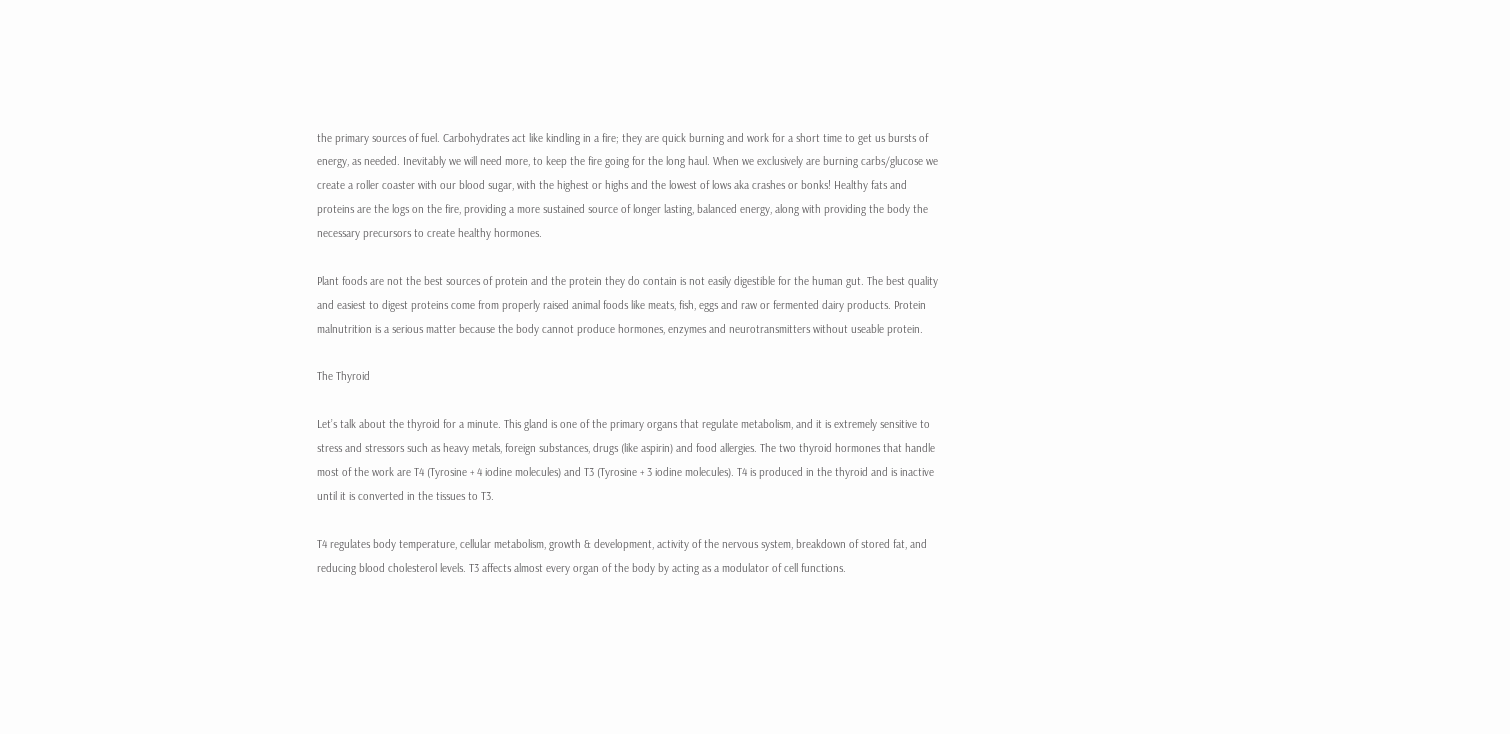the primary sources of fuel. Carbohydrates act like kindling in a fire; they are quick burning and work for a short time to get us bursts of energy, as needed. Inevitably we will need more, to keep the fire going for the long haul. When we exclusively are burning carbs/glucose we create a roller coaster with our blood sugar, with the highest or highs and the lowest of lows aka crashes or bonks! Healthy fats and proteins are the logs on the fire, providing a more sustained source of longer lasting, balanced energy, along with providing the body the necessary precursors to create healthy hormones.

Plant foods are not the best sources of protein and the protein they do contain is not easily digestible for the human gut. The best quality and easiest to digest proteins come from properly raised animal foods like meats, fish, eggs and raw or fermented dairy products. Protein malnutrition is a serious matter because the body cannot produce hormones, enzymes and neurotransmitters without useable protein.

The Thyroid

Let’s talk about the thyroid for a minute. This gland is one of the primary organs that regulate metabolism, and it is extremely sensitive to stress and stressors such as heavy metals, foreign substances, drugs (like aspirin) and food allergies. The two thyroid hormones that handle most of the work are T4 (Tyrosine + 4 iodine molecules) and T3 (Tyrosine + 3 iodine molecules). T4 is produced in the thyroid and is inactive until it is converted in the tissues to T3.

T4 regulates body temperature, cellular metabolism, growth & development, activity of the nervous system, breakdown of stored fat, and reducing blood cholesterol levels. T3 affects almost every organ of the body by acting as a modulator of cell functions.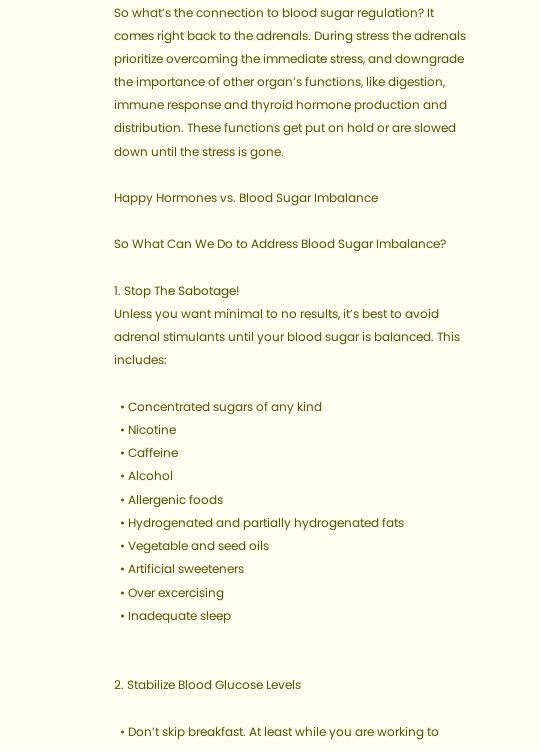So what’s the connection to blood sugar regulation? It comes right back to the adrenals. During stress the adrenals prioritize overcoming the immediate stress, and downgrade the importance of other organ’s functions, like digestion, immune response and thyroid hormone production and distribution. These functions get put on hold or are slowed down until the stress is gone.

Happy Hormones vs. Blood Sugar Imbalance

So What Can We Do to Address Blood Sugar Imbalance?

1. Stop The Sabotage!
Unless you want minimal to no results, it’s best to avoid adrenal stimulants until your blood sugar is balanced. This includes:

  • Concentrated sugars of any kind
  • Nicotine
  • Caffeine
  • Alcohol
  • Allergenic foods
  • Hydrogenated and partially hydrogenated fats
  • Vegetable and seed oils
  • Artificial sweeteners
  • Over excercising
  • Inadequate sleep


2. Stabilize Blood Glucose Levels

  • Don’t skip breakfast. At least while you are working to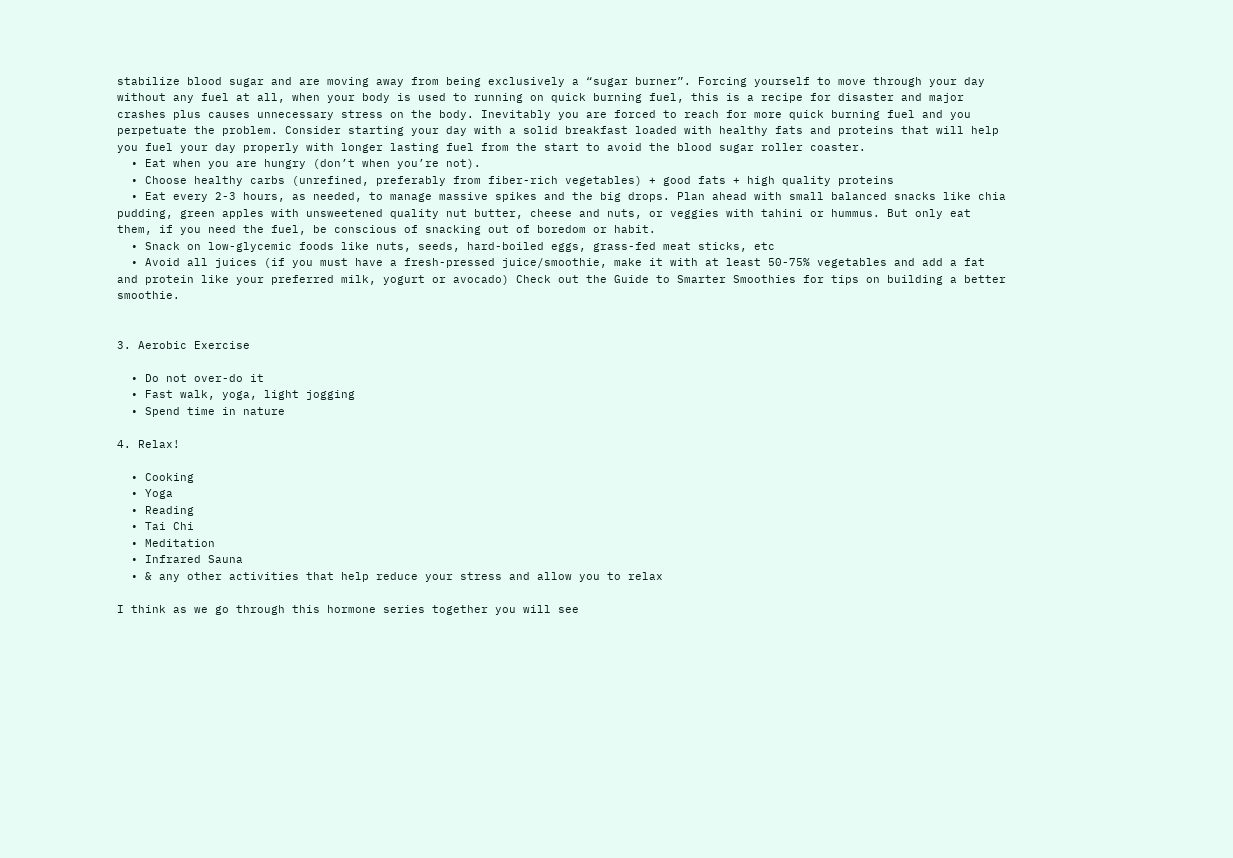stabilize blood sugar and are moving away from being exclusively a “sugar burner”. Forcing yourself to move through your day without any fuel at all, when your body is used to running on quick burning fuel, this is a recipe for disaster and major crashes plus causes unnecessary stress on the body. Inevitably you are forced to reach for more quick burning fuel and you perpetuate the problem. Consider starting your day with a solid breakfast loaded with healthy fats and proteins that will help you fuel your day properly with longer lasting fuel from the start to avoid the blood sugar roller coaster.
  • Eat when you are hungry (don’t when you’re not).
  • Choose healthy carbs (unrefined, preferably from fiber-rich vegetables) + good fats + high quality proteins
  • Eat every 2-3 hours, as needed, to manage massive spikes and the big drops. Plan ahead with small balanced snacks like chia pudding, green apples with unsweetened quality nut butter, cheese and nuts, or veggies with tahini or hummus. But only eat them, if you need the fuel, be conscious of snacking out of boredom or habit.
  • Snack on low-glycemic foods like nuts, seeds, hard-boiled eggs, grass-fed meat sticks, etc
  • Avoid all juices (if you must have a fresh-pressed juice/smoothie, make it with at least 50-75% vegetables and add a fat and protein like your preferred milk, yogurt or avocado) Check out the Guide to Smarter Smoothies for tips on building a better smoothie.


3. Aerobic Exercise

  • Do not over-do it
  • Fast walk, yoga, light jogging
  • Spend time in nature

4. Relax!

  • Cooking
  • Yoga
  • Reading
  • Tai Chi
  • Meditation
  • Infrared Sauna
  • & any other activities that help reduce your stress and allow you to relax

I think as we go through this hormone series together you will see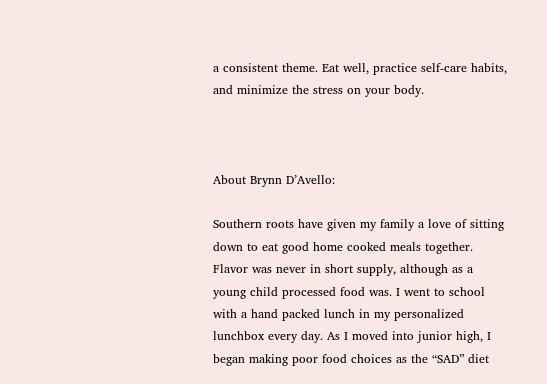a consistent theme. Eat well, practice self-care habits, and minimize the stress on your body.



About Brynn D’Avello:

Southern roots have given my family a love of sitting down to eat good home cooked meals together. Flavor was never in short supply, although as a young child processed food was. I went to school with a hand packed lunch in my personalized lunchbox every day. As I moved into junior high, I began making poor food choices as the “SAD” diet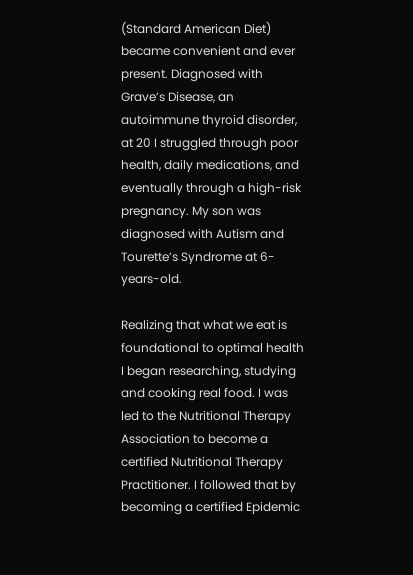(Standard American Diet) became convenient and ever present. Diagnosed with Grave’s Disease, an autoimmune thyroid disorder, at 20 I struggled through poor health, daily medications, and eventually through a high-risk pregnancy. My son was diagnosed with Autism and Tourette’s Syndrome at 6-years-old.

Realizing that what we eat is foundational to optimal health I began researching, studying and cooking real food. I was led to the Nutritional Therapy Association to become a certified Nutritional Therapy Practitioner. I followed that by becoming a certified Epidemic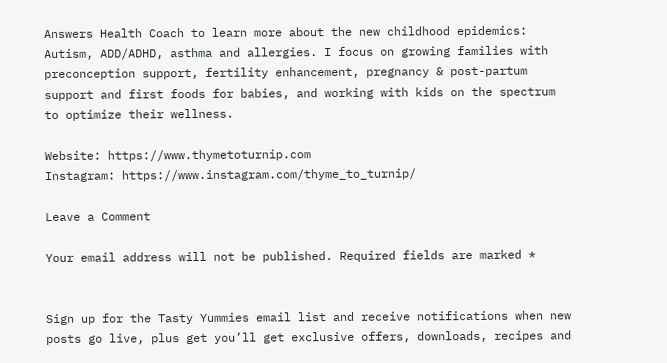Answers Health Coach to learn more about the new childhood epidemics: Autism, ADD/ADHD, asthma and allergies. I focus on growing families with preconception support, fertility enhancement, pregnancy & post-partum support and first foods for babies, and working with kids on the spectrum to optimize their wellness.

Website: https://www.thymetoturnip.com
Instagram: https://www.instagram.com/thyme_to_turnip/

Leave a Comment

Your email address will not be published. Required fields are marked *


Sign up for the Tasty Yummies email list and receive notifications when new posts go live, plus get you’ll get exclusive offers, downloads, recipes and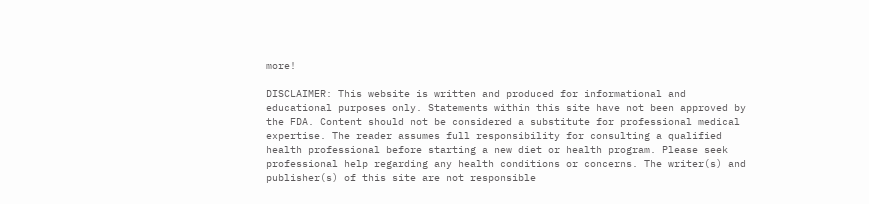more!

DISCLAIMER: This website is written and produced for informational and educational purposes only. Statements within this site have not been approved by the FDA. Content should not be considered a substitute for professional medical expertise. The reader assumes full responsibility for consulting a qualified health professional before starting a new diet or health program. Please seek professional help regarding any health conditions or concerns. The writer(s) and publisher(s) of this site are not responsible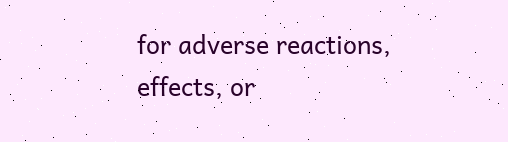for adverse reactions, effects, or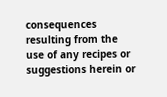consequences resulting from the use of any recipes or suggestions herein or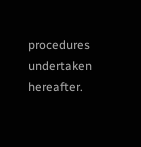procedures undertaken hereafter.